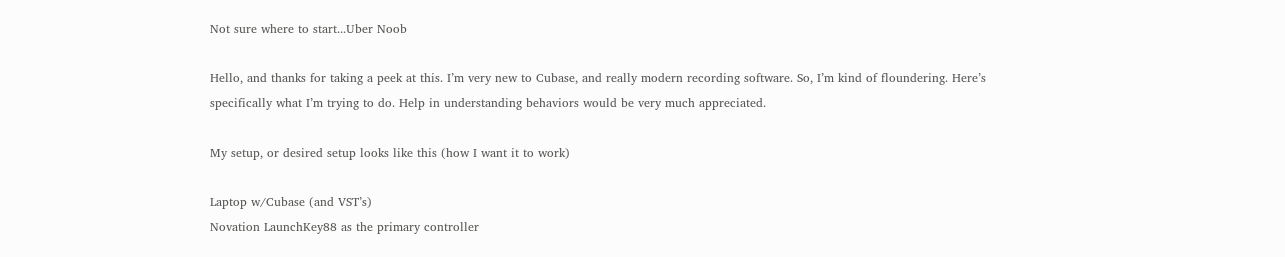Not sure where to start...Uber Noob

Hello, and thanks for taking a peek at this. I’m very new to Cubase, and really modern recording software. So, I’m kind of floundering. Here’s specifically what I’m trying to do. Help in understanding behaviors would be very much appreciated.

My setup, or desired setup looks like this (how I want it to work)

Laptop w/Cubase (and VST’s)
Novation LaunchKey88 as the primary controller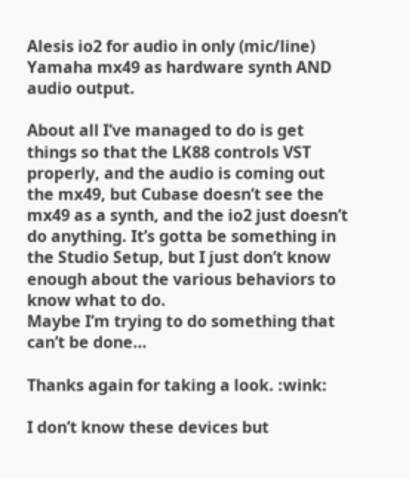Alesis io2 for audio in only (mic/line)
Yamaha mx49 as hardware synth AND audio output.

About all I’ve managed to do is get things so that the LK88 controls VST properly, and the audio is coming out the mx49, but Cubase doesn’t see the mx49 as a synth, and the io2 just doesn’t do anything. It’s gotta be something in the Studio Setup, but I just don’t know enough about the various behaviors to know what to do.
Maybe I’m trying to do something that can’t be done…

Thanks again for taking a look. :wink:

I don’t know these devices but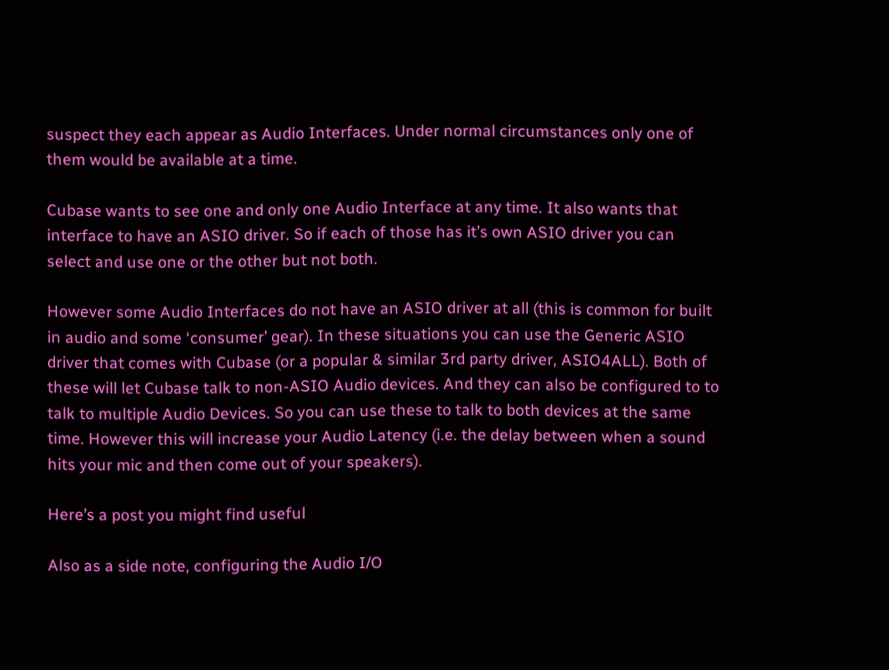suspect they each appear as Audio Interfaces. Under normal circumstances only one of them would be available at a time.

Cubase wants to see one and only one Audio Interface at any time. It also wants that interface to have an ASIO driver. So if each of those has it’s own ASIO driver you can select and use one or the other but not both.

However some Audio Interfaces do not have an ASIO driver at all (this is common for built in audio and some ‘consumer’ gear). In these situations you can use the Generic ASIO driver that comes with Cubase (or a popular & similar 3rd party driver, ASIO4ALL). Both of these will let Cubase talk to non-ASIO Audio devices. And they can also be configured to to talk to multiple Audio Devices. So you can use these to talk to both devices at the same time. However this will increase your Audio Latency (i.e. the delay between when a sound hits your mic and then come out of your speakers).

Here’s a post you might find useful

Also as a side note, configuring the Audio I/O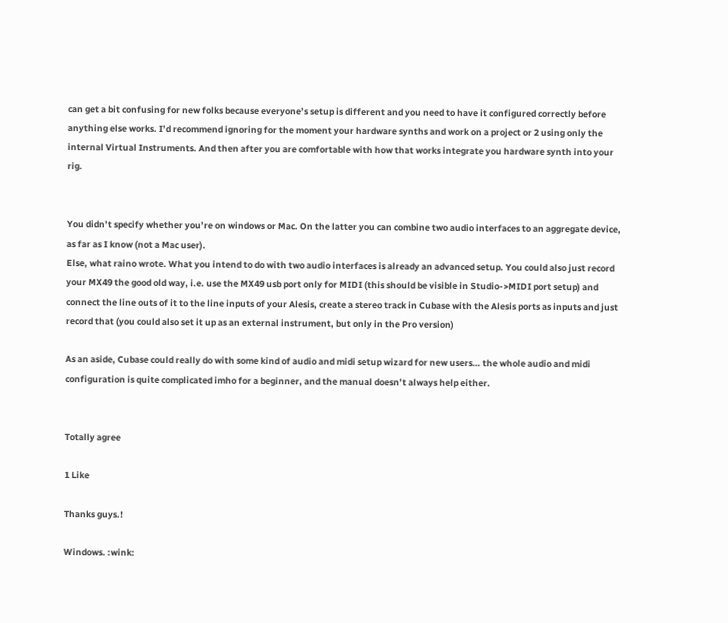can get a bit confusing for new folks because everyone’s setup is different and you need to have it configured correctly before anything else works. I’d recommend ignoring for the moment your hardware synths and work on a project or 2 using only the internal Virtual Instruments. And then after you are comfortable with how that works integrate you hardware synth into your rig.


You didn’t specify whether you’re on windows or Mac. On the latter you can combine two audio interfaces to an aggregate device, as far as I know (not a Mac user).
Else, what raino wrote. What you intend to do with two audio interfaces is already an advanced setup. You could also just record your MX49 the good old way, i.e. use the MX49 usb port only for MIDI (this should be visible in Studio->MIDI port setup) and connect the line outs of it to the line inputs of your Alesis, create a stereo track in Cubase with the Alesis ports as inputs and just record that (you could also set it up as an external instrument, but only in the Pro version)

As an aside, Cubase could really do with some kind of audio and midi setup wizard for new users… the whole audio and midi configuration is quite complicated imho for a beginner, and the manual doesn’t always help either.


Totally agree

1 Like

Thanks guys.!

Windows. :wink: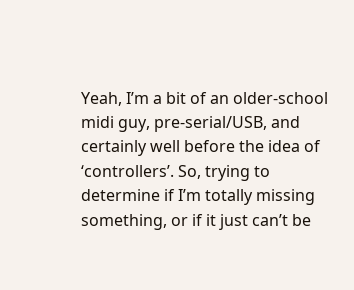Yeah, I’m a bit of an older-school midi guy, pre-serial/USB, and certainly well before the idea of ‘controllers’. So, trying to determine if I’m totally missing something, or if it just can’t be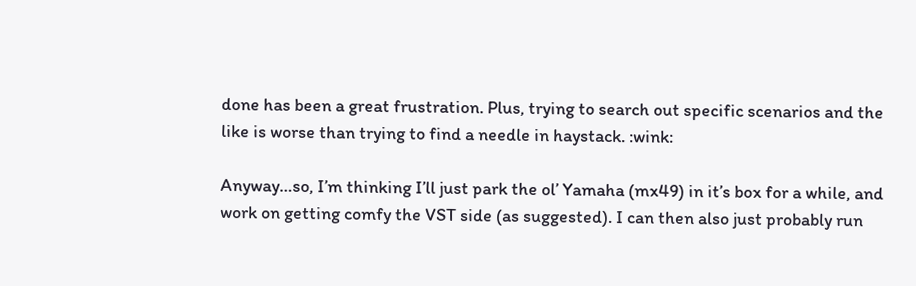done has been a great frustration. Plus, trying to search out specific scenarios and the like is worse than trying to find a needle in haystack. :wink:

Anyway…so, I’m thinking I’ll just park the ol’ Yamaha (mx49) in it’s box for a while, and work on getting comfy the VST side (as suggested). I can then also just probably run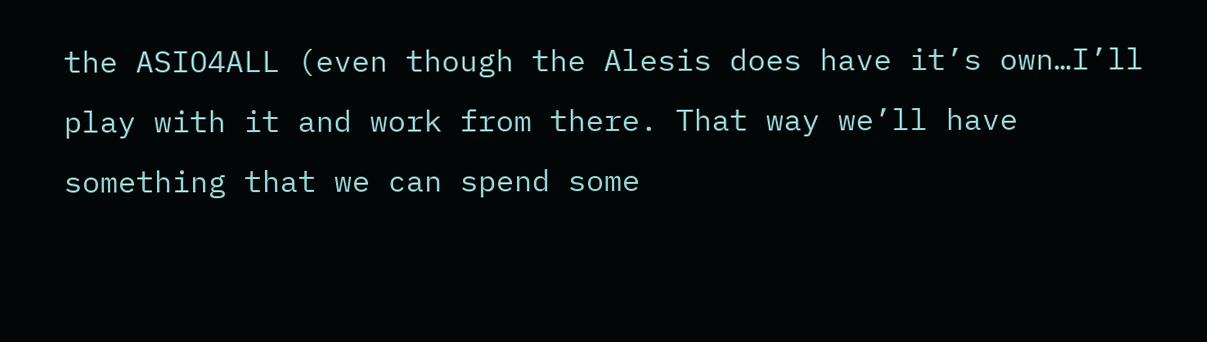the ASIO4ALL (even though the Alesis does have it’s own…I’ll play with it and work from there. That way we’ll have something that we can spend some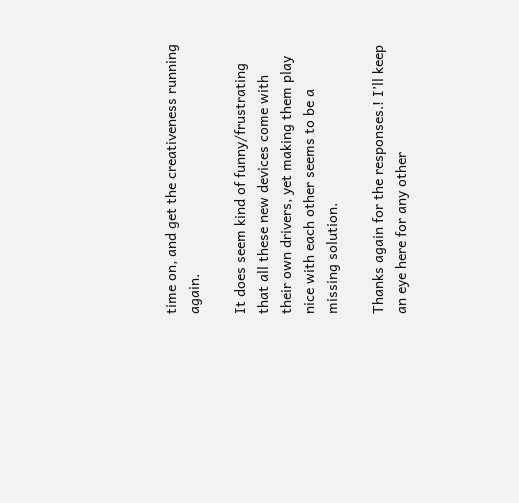time on, and get the creativeness running again.

It does seem kind of funny/frustrating that all these new devices come with their own drivers, yet making them play nice with each other seems to be a missing solution.

Thanks again for the responses.! I’ll keep an eye here for any other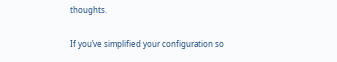thoughts.

If you’ve simplified your configuration so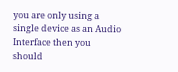you are only using a single device as an Audio Interface then you should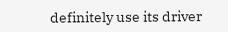definitely use its driver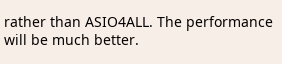rather than ASIO4ALL. The performance will be much better.